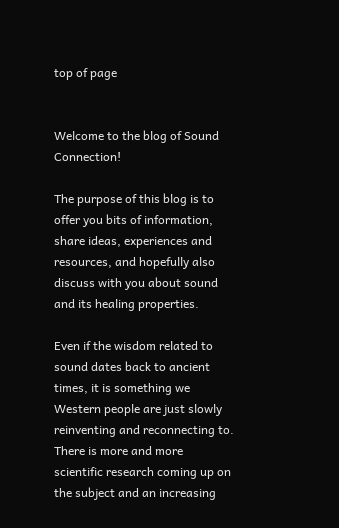top of page


Welcome to the blog of Sound Connection!

The purpose of this blog is to offer you bits of information, share ideas, experiences and resources, and hopefully also discuss with you about sound and its healing properties.

Even if the wisdom related to sound dates back to ancient times, it is something we Western people are just slowly reinventing and reconnecting to. There is more and more scientific research coming up on the subject and an increasing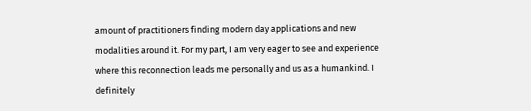amount of practitioners finding modern day applications and new modalities around it. For my part, I am very eager to see and experience where this reconnection leads me personally and us as a humankind. I definitely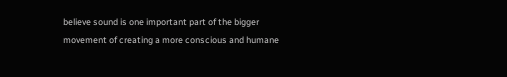believe sound is one important part of the bigger movement of creating a more conscious and humane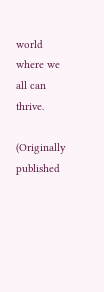world where we all can thrive.

(Originally published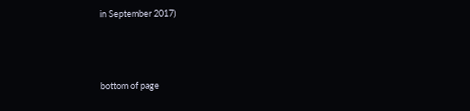in September 2017)



bottom of page